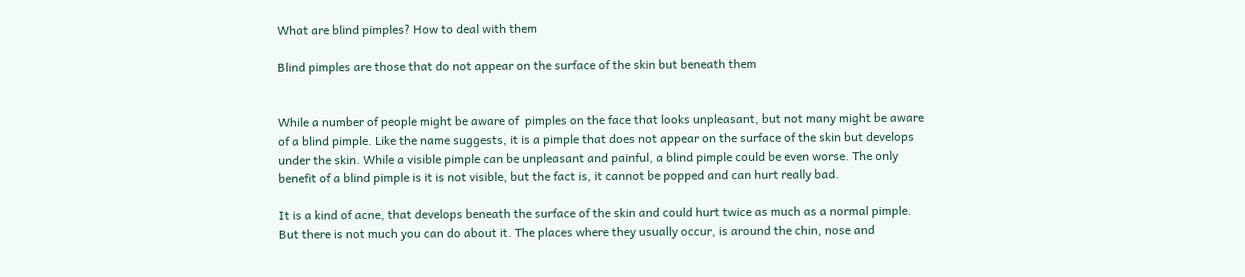What are blind pimples? How to deal with them

Blind pimples are those that do not appear on the surface of the skin but beneath them


While a number of people might be aware of  pimples on the face that looks unpleasant, but not many might be aware of a blind pimple. Like the name suggests, it is a pimple that does not appear on the surface of the skin but develops under the skin. While a visible pimple can be unpleasant and painful, a blind pimple could be even worse. The only benefit of a blind pimple is it is not visible, but the fact is, it cannot be popped and can hurt really bad.

It is a kind of acne, that develops beneath the surface of the skin and could hurt twice as much as a normal pimple. But there is not much you can do about it. The places where they usually occur, is around the chin, nose and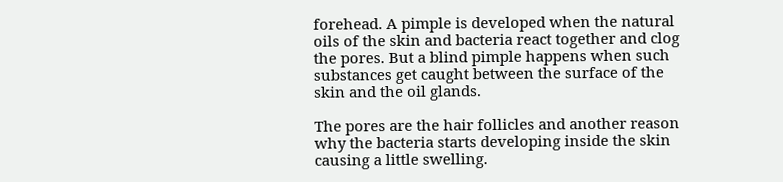forehead. A pimple is developed when the natural oils of the skin and bacteria react together and clog the pores. But a blind pimple happens when such substances get caught between the surface of the skin and the oil glands.

The pores are the hair follicles and another reason why the bacteria starts developing inside the skin causing a little swelling.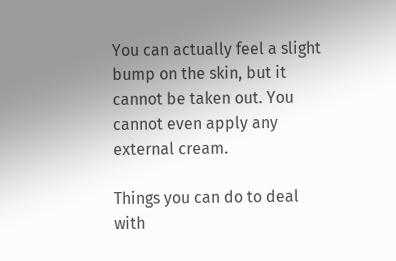You can actually feel a slight bump on the skin, but it cannot be taken out. You cannot even apply any external cream.

Things you can do to deal with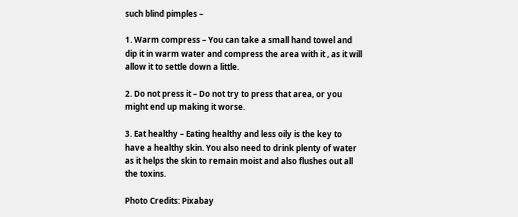such blind pimples –

1. Warm compress – You can take a small hand towel and dip it in warm water and compress the area with it , as it will allow it to settle down a little.

2. Do not press it – Do not try to press that area, or you might end up making it worse.

3. Eat healthy – Eating healthy and less oily is the key to have a healthy skin. You also need to drink plenty of water as it helps the skin to remain moist and also flushes out all the toxins.

Photo Credits: Pixabay